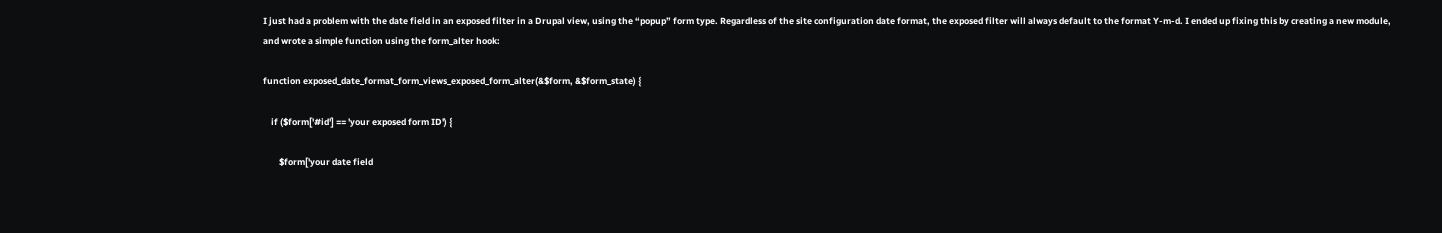I just had a problem with the date field in an exposed filter in a Drupal view, using the “popup” form type. Regardless of the site configuration date format, the exposed filter will always default to the format Y-m-d. I ended up fixing this by creating a new module, and wrote a simple function using the form_alter hook:

function exposed_date_format_form_views_exposed_form_alter(&$form, &$form_state) {

    if ($form['#id'] == 'your exposed form ID') {

        $form['your date field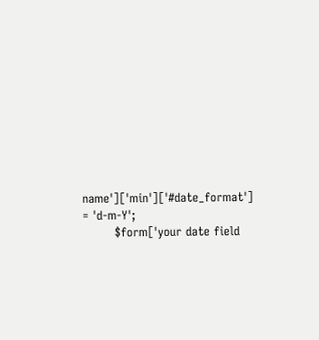name']['min']['#date_format'] = 'd-m-Y';
        $form['your date field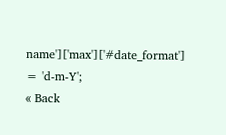name']['max']['#date_format'] = 'd-m-Y';
« Back